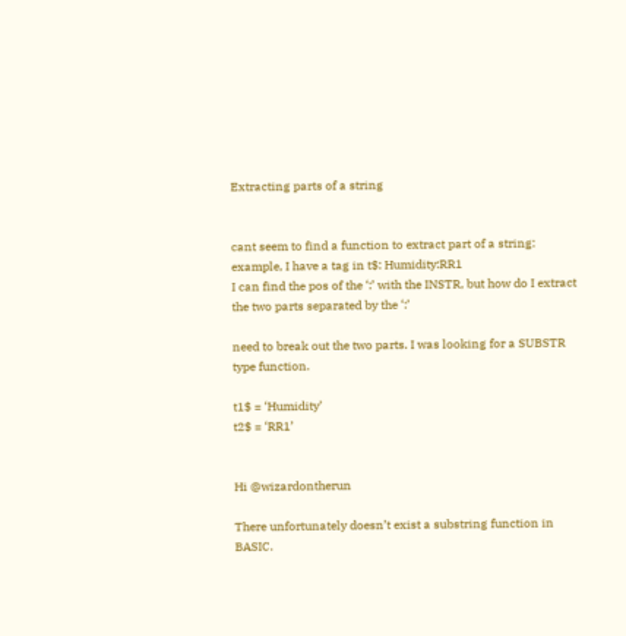Extracting parts of a string


cant seem to find a function to extract part of a string:
example, I have a tag in t$: Humidity:RR1
I can find the pos of the ‘:’ with the INSTR, but how do I extract the two parts separated by the ‘:’

need to break out the two parts. I was looking for a SUBSTR type function.

t1$ = ‘Humidity’
t2$ = ‘RR1’


Hi @wizardontherun

There unfortunately doesn’t exist a substring function in BASIC.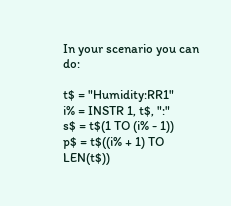In your scenario you can do:

t$ = "Humidity:RR1"
i% = INSTR 1, t$, ":"
s$ = t$(1 TO (i% - 1))
p$ = t$((i% + 1) TO LEN(t$))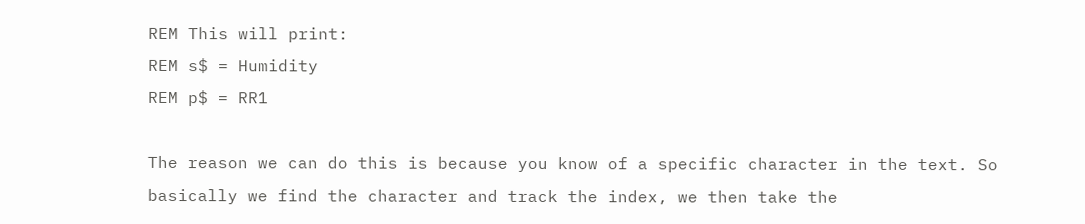REM This will print:
REM s$ = Humidity
REM p$ = RR1

The reason we can do this is because you know of a specific character in the text. So basically we find the character and track the index, we then take the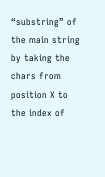“substring” of the main string by taking the chars from position X to the index of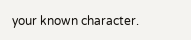your known character.